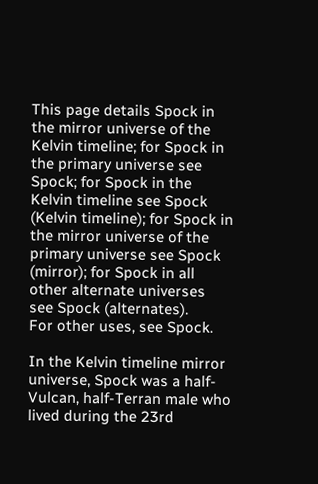This page details Spock in the mirror universe of the Kelvin timeline; for Spock in the primary universe see Spock; for Spock in the Kelvin timeline see Spock (Kelvin timeline); for Spock in the mirror universe of the primary universe see Spock (mirror); for Spock in all other alternate universes see Spock (alternates).
For other uses, see Spock.

In the Kelvin timeline mirror universe, Spock was a half-Vulcan, half-Terran male who lived during the 23rd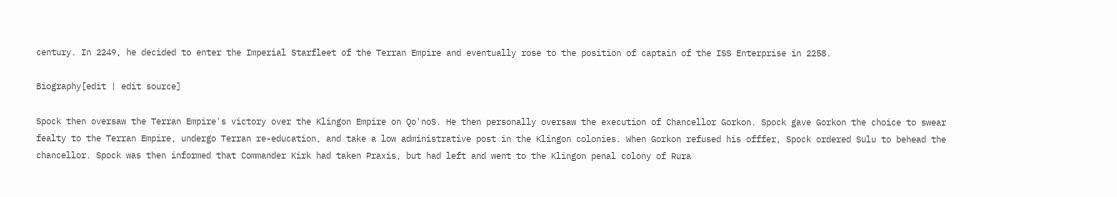century. In 2249, he decided to enter the Imperial Starfleet of the Terran Empire and eventually rose to the position of captain of the ISS Enterprise in 2258.

Biography[edit | edit source]

Spock then oversaw the Terran Empire's victory over the Klingon Empire on Qo'noS. He then personally oversaw the execution of Chancellor Gorkon. Spock gave Gorkon the choice to swear fealty to the Terran Empire, undergo Terran re-education, and take a low administrative post in the Klingon colonies. When Gorkon refused his offfer, Spock ordered Sulu to behead the chancellor. Spock was then informed that Commander Kirk had taken Praxis, but had left and went to the Klingon penal colony of Rura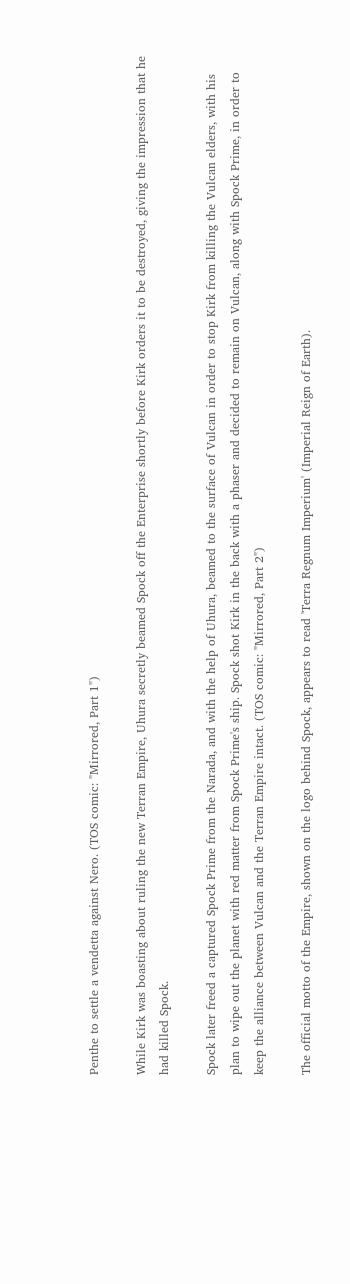Penthe to settle a vendetta against Nero. (TOS comic: "Mirrored, Part 1")

While Kirk was boasting about ruling the new Terran Empire, Uhura secretly beamed Spock off the Enterprise shortly before Kirk orders it to be destroyed, giving the impression that he had killed Spock.

Spock later freed a captured Spock Prime from the Narada, and with the help of Uhura, beamed to the surface of Vulcan in order to stop Kirk from killing the Vulcan elders, with his plan to wipe out the planet with red matter from Spock Prime's ship. Spock shot Kirk in the back with a phaser and decided to remain on Vulcan, along with Spock Prime, in order to keep the alliance between Vulcan and the Terran Empire intact. (TOS comic: "Mirrored, Part 2")

The official motto of the Empire, shown on the logo behind Spock, appears to read 'Terra Regnum Imperium' (Imperial Reign of Earth).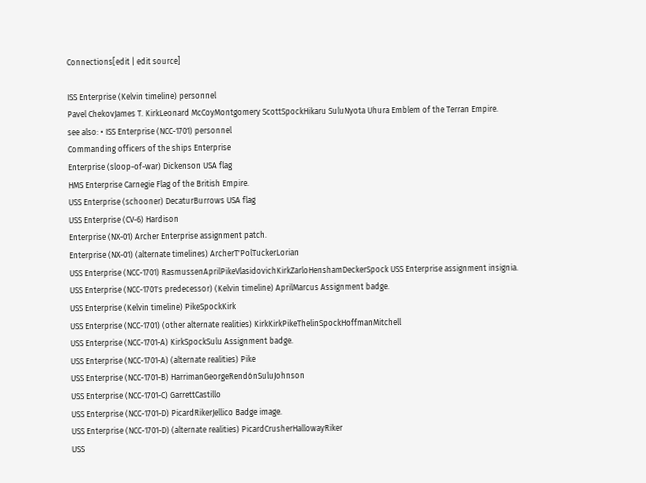Connections[edit | edit source]

ISS Enterprise (Kelvin timeline) personnel
Pavel ChekovJames T. KirkLeonard McCoyMontgomery ScottSpockHikaru SuluNyota Uhura Emblem of the Terran Empire.
see also: • ISS Enterprise (NCC-1701) personnel
Commanding officers of the ships Enterprise
Enterprise (sloop-of-war) Dickenson USA flag
HMS Enterprise Carnegie Flag of the British Empire.
USS Enterprise (schooner) DecaturBurrows USA flag
USS Enterprise (CV-6) Hardison
Enterprise (NX-01) Archer Enterprise assignment patch.
Enterprise (NX-01) (alternate timelines) ArcherT'PolTuckerLorian
USS Enterprise (NCC-1701) RasmussenAprilPikeVlasidovichKirkZarloHenshamDeckerSpock USS Enterprise assignment insignia.
USS Enterprise (NCC-1701's predecessor) (Kelvin timeline) AprilMarcus Assignment badge.
USS Enterprise (Kelvin timeline) PikeSpockKirk
USS Enterprise (NCC-1701) (other alternate realities) KirkKirkPikeThelinSpockHoffmanMitchell
USS Enterprise (NCC-1701-A) KirkSpockSulu Assignment badge.
USS Enterprise (NCC-1701-A) (alternate realities) Pike
USS Enterprise (NCC-1701-B) HarrimanGeorgeRendónSuluJohnson
USS Enterprise (NCC-1701-C) GarrettCastillo
USS Enterprise (NCC-1701-D) PicardRikerJellico Badge image.
USS Enterprise (NCC-1701-D) (alternate realities) PicardCrusherHallowayRiker
USS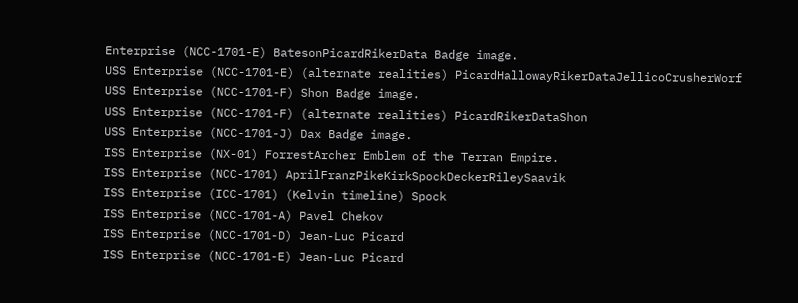Enterprise (NCC-1701-E) BatesonPicardRikerData Badge image.
USS Enterprise (NCC-1701-E) (alternate realities) PicardHallowayRikerDataJellicoCrusherWorf
USS Enterprise (NCC-1701-F) Shon Badge image.
USS Enterprise (NCC-1701-F) (alternate realities) PicardRikerDataShon
USS Enterprise (NCC-1701-J) Dax Badge image.
ISS Enterprise (NX-01) ForrestArcher Emblem of the Terran Empire.
ISS Enterprise (NCC-1701) AprilFranzPikeKirkSpockDeckerRileySaavik
ISS Enterprise (ICC-1701) (Kelvin timeline) Spock
ISS Enterprise (NCC-1701-A) Pavel Chekov
ISS Enterprise (NCC-1701-D) Jean-Luc Picard
ISS Enterprise (NCC-1701-E) Jean-Luc Picard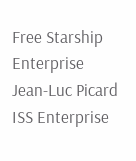Free Starship Enterprise Jean-Luc Picard
ISS Enterprise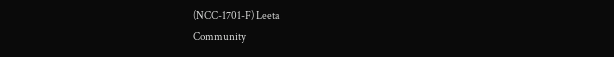(NCC-1701-F) Leeta
Community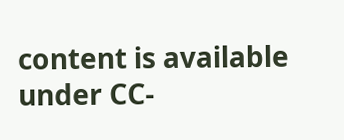content is available under CC-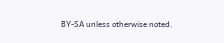BY-SA unless otherwise noted.